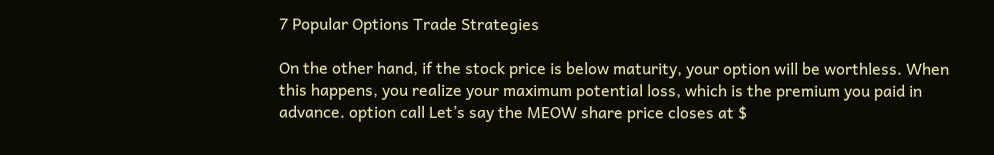7 Popular Options Trade Strategies

On the other hand, if the stock price is below maturity, your option will be worthless. When this happens, you realize your maximum potential loss, which is the premium you paid in advance. option call Let’s say the MEOW share price closes at $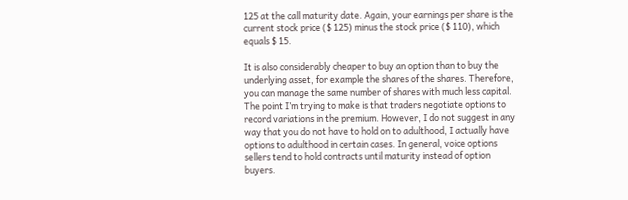125 at the call maturity date. Again, your earnings per share is the current stock price ($ 125) minus the stock price ($ 110), which equals $ 15.

It is also considerably cheaper to buy an option than to buy the underlying asset, for example the shares of the shares. Therefore, you can manage the same number of shares with much less capital. The point I’m trying to make is that traders negotiate options to record variations in the premium. However, I do not suggest in any way that you do not have to hold on to adulthood, I actually have options to adulthood in certain cases. In general, voice options sellers tend to hold contracts until maturity instead of option buyers.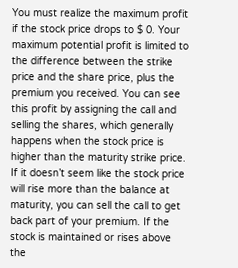You must realize the maximum profit if the stock price drops to $ 0. Your maximum potential profit is limited to the difference between the strike price and the share price, plus the premium you received. You can see this profit by assigning the call and selling the shares, which generally happens when the stock price is higher than the maturity strike price. If it doesn’t seem like the stock price will rise more than the balance at maturity, you can sell the call to get back part of your premium. If the stock is maintained or rises above the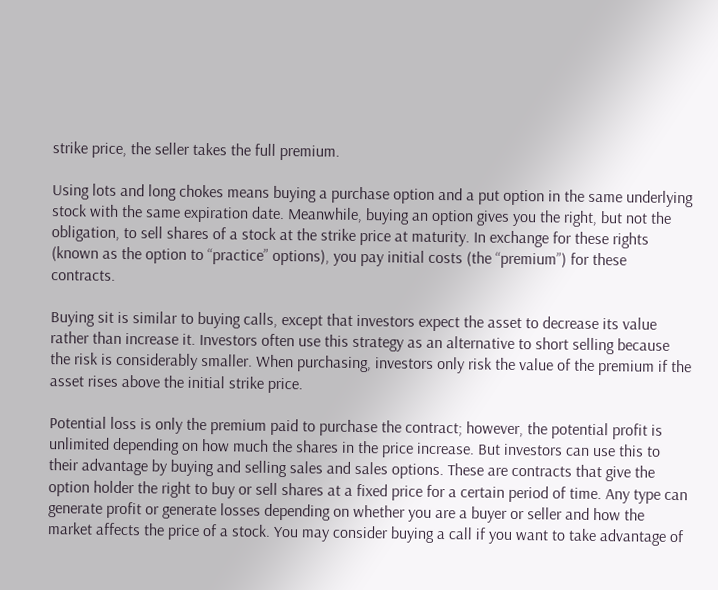strike price, the seller takes the full premium.

Using lots and long chokes means buying a purchase option and a put option in the same underlying stock with the same expiration date. Meanwhile, buying an option gives you the right, but not the obligation, to sell shares of a stock at the strike price at maturity. In exchange for these rights (known as the option to “practice” options), you pay initial costs (the “premium”) for these contracts.

Buying sit is similar to buying calls, except that investors expect the asset to decrease its value rather than increase it. Investors often use this strategy as an alternative to short selling because the risk is considerably smaller. When purchasing, investors only risk the value of the premium if the asset rises above the initial strike price.

Potential loss is only the premium paid to purchase the contract; however, the potential profit is unlimited depending on how much the shares in the price increase. But investors can use this to their advantage by buying and selling sales and sales options. These are contracts that give the option holder the right to buy or sell shares at a fixed price for a certain period of time. Any type can generate profit or generate losses depending on whether you are a buyer or seller and how the market affects the price of a stock. You may consider buying a call if you want to take advantage of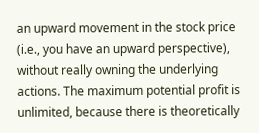an upward movement in the stock price (i.e., you have an upward perspective), without really owning the underlying actions. The maximum potential profit is unlimited, because there is theoretically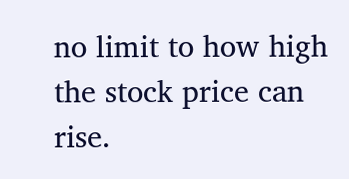no limit to how high the stock price can rise.